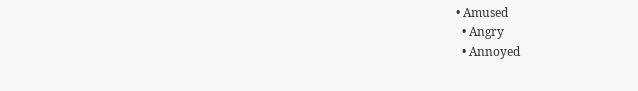• Amused
  • Angry
  • Annoyed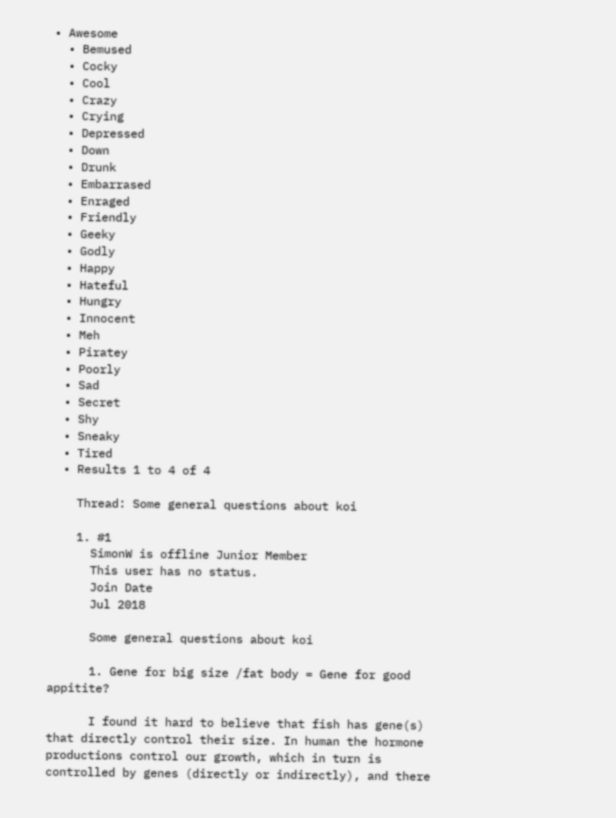• Awesome
  • Bemused
  • Cocky
  • Cool
  • Crazy
  • Crying
  • Depressed
  • Down
  • Drunk
  • Embarrased
  • Enraged
  • Friendly
  • Geeky
  • Godly
  • Happy
  • Hateful
  • Hungry
  • Innocent
  • Meh
  • Piratey
  • Poorly
  • Sad
  • Secret
  • Shy
  • Sneaky
  • Tired
  • Results 1 to 4 of 4

    Thread: Some general questions about koi

    1. #1
      SimonW is offline Junior Member
      This user has no status.
      Join Date
      Jul 2018

      Some general questions about koi

      1. Gene for big size /fat body = Gene for good appitite?

      I found it hard to believe that fish has gene(s) that directly control their size. In human the hormone productions control our growth, which in turn is controlled by genes (directly or indirectly), and there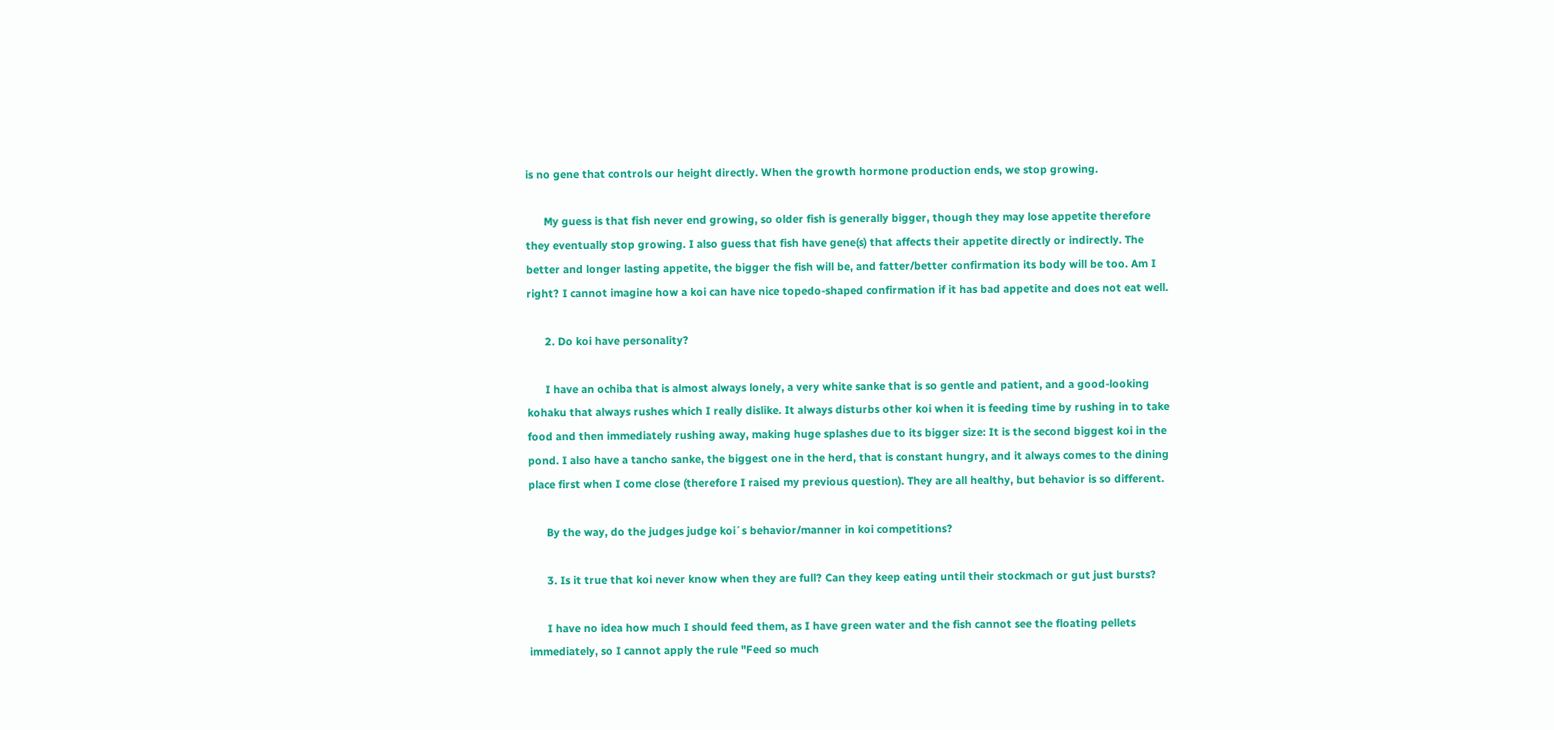is no gene that controls our height directly. When the growth hormone production ends, we stop growing.

      My guess is that fish never end growing, so older fish is generally bigger, though they may lose appetite therefore they eventually stop growing. I also guess that fish have gene(s) that affects their appetite directly or indirectly. The better and longer lasting appetite, the bigger the fish will be, and fatter/better confirmation its body will be too. Am I right? I cannot imagine how a koi can have nice topedo-shaped confirmation if it has bad appetite and does not eat well.

      2. Do koi have personality?

      I have an ochiba that is almost always lonely, a very white sanke that is so gentle and patient, and a good-looking kohaku that always rushes which I really dislike. It always disturbs other koi when it is feeding time by rushing in to take food and then immediately rushing away, making huge splashes due to its bigger size: It is the second biggest koi in the pond. I also have a tancho sanke, the biggest one in the herd, that is constant hungry, and it always comes to the dining place first when I come close (therefore I raised my previous question). They are all healthy, but behavior is so different.

      By the way, do the judges judge koi´s behavior/manner in koi competitions?

      3. Is it true that koi never know when they are full? Can they keep eating until their stockmach or gut just bursts?

      I have no idea how much I should feed them, as I have green water and the fish cannot see the floating pellets immediately, so I cannot apply the rule "Feed so much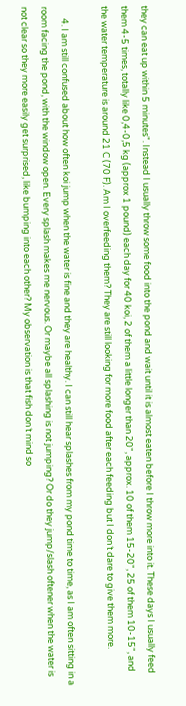they can eat up within 5 minutes". Instead I usually throw some food into the pond and wait until it is almost eaten before I throw more into it. These days I usually feed them 4-5 times, totally like 0,4-0,5 kg (approx 1 pound) each day for 40 koi, 2 of them a little longer than 20", approx. 10 of them 15-20", 25 of them 10-15", and the water temperature is around 21 C (70 F). Am I overfeeding them? They are still looking for more food after each feeding but I don´t dare to give them more.

      4. I am still confused about how often koi jump when the water is fine and they are healthy. I can still hear splashes from my pond time to time, as I am often sitting in a room facing the pond, with the window open. Every splash makes me nervous. Or maybe all splashing is not jumping? Or do they jump/slash oftener when the water is not clear so they more easily get surprised, like bumping into each other? My observation is that fish don´t mind so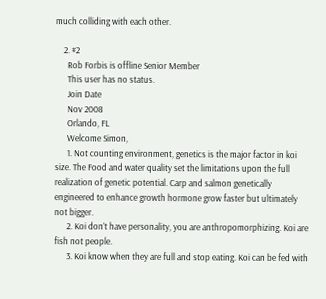much colliding with each other.

    2. #2
      Rob Forbis is offline Senior Member
      This user has no status.
      Join Date
      Nov 2008
      Orlando, FL
      Welcome Simon,
      1. Not counting environment, genetics is the major factor in koi size. The Food and water quality set the limitations upon the full realization of genetic potential. Carp and salmon genetically engineered to enhance growth hormone grow faster but ultimately not bigger.
      2. Koi don’t have personality, you are anthropomorphizing. Koi are fish not people.
      3. Koi know when they are full and stop eating. Koi can be fed with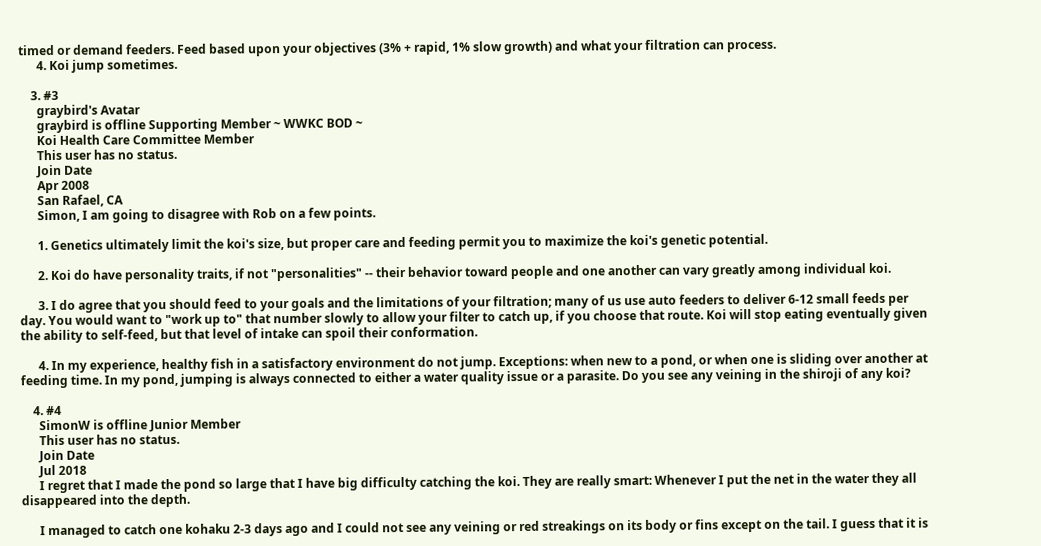timed or demand feeders. Feed based upon your objectives (3% + rapid, 1% slow growth) and what your filtration can process.
      4. Koi jump sometimes.

    3. #3
      graybird's Avatar
      graybird is offline Supporting Member ~ WWKC BOD ~
      Koi Health Care Committee Member
      This user has no status.
      Join Date
      Apr 2008
      San Rafael, CA
      Simon, I am going to disagree with Rob on a few points.

      1. Genetics ultimately limit the koi's size, but proper care and feeding permit you to maximize the koi's genetic potential.

      2. Koi do have personality traits, if not "personalities" -- their behavior toward people and one another can vary greatly among individual koi.

      3. I do agree that you should feed to your goals and the limitations of your filtration; many of us use auto feeders to deliver 6-12 small feeds per day. You would want to "work up to" that number slowly to allow your filter to catch up, if you choose that route. Koi will stop eating eventually given the ability to self-feed, but that level of intake can spoil their conformation.

      4. In my experience, healthy fish in a satisfactory environment do not jump. Exceptions: when new to a pond, or when one is sliding over another at feeding time. In my pond, jumping is always connected to either a water quality issue or a parasite. Do you see any veining in the shiroji of any koi?

    4. #4
      SimonW is offline Junior Member
      This user has no status.
      Join Date
      Jul 2018
      I regret that I made the pond so large that I have big difficulty catching the koi. They are really smart: Whenever I put the net in the water they all disappeared into the depth.

      I managed to catch one kohaku 2-3 days ago and I could not see any veining or red streakings on its body or fins except on the tail. I guess that it is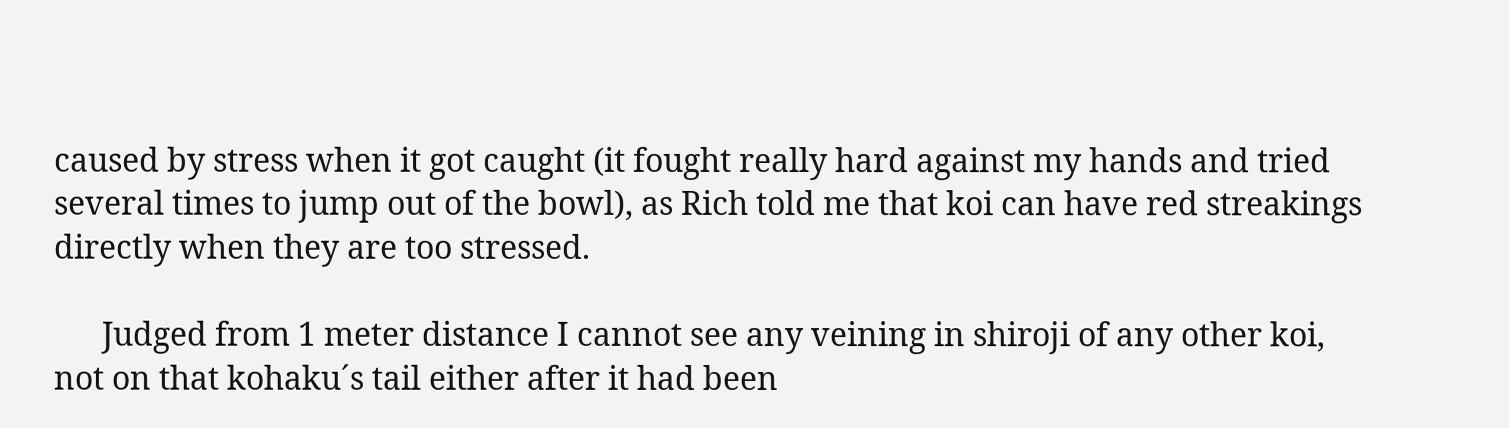caused by stress when it got caught (it fought really hard against my hands and tried several times to jump out of the bowl), as Rich told me that koi can have red streakings directly when they are too stressed.

      Judged from 1 meter distance I cannot see any veining in shiroji of any other koi, not on that kohaku´s tail either after it had been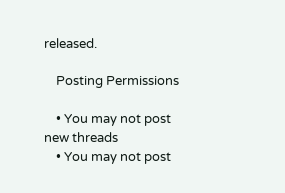released.

    Posting Permissions

    • You may not post new threads
    • You may not post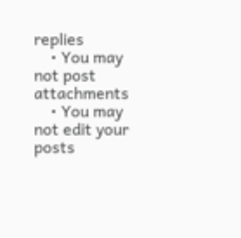replies
    • You may not post attachments
    • You may not edit your posts